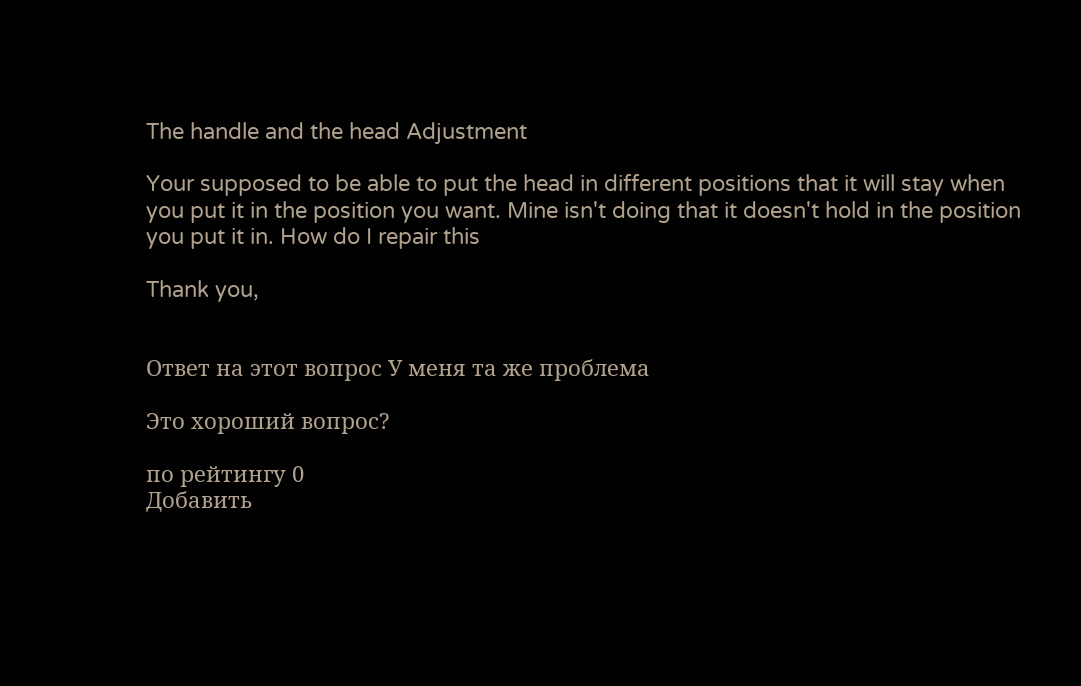The handle and the head Adjustment

Your supposed to be able to put the head in different positions that it will stay when you put it in the position you want. Mine isn't doing that it doesn't hold in the position you put it in. How do I repair this

Thank you,


Ответ на этот вопрос У меня та же проблема

Это хороший вопрос?

по рейтингу 0
Добавить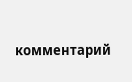комментарий